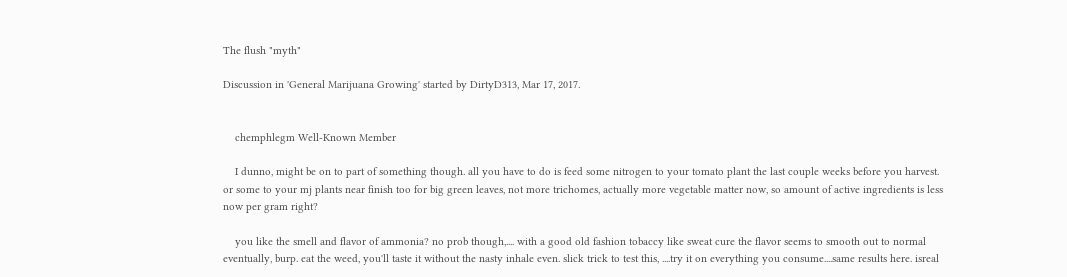The flush "myth"

Discussion in 'General Marijuana Growing' started by DirtyD313, Mar 17, 2017.


    chemphlegm Well-Known Member

    I dunno, might be on to part of something though. all you have to do is feed some nitrogen to your tomato plant the last couple weeks before you harvest. or some to your mj plants near finish too for big green leaves, not more trichomes, actually more vegetable matter now, so amount of active ingredients is less now per gram right?

    you like the smell and flavor of ammonia? no prob though,.... with a good old fashion tobaccy like sweat cure the flavor seems to smooth out to normal eventually, burp. eat the weed, you'll taste it without the nasty inhale even. slick trick to test this, ....try it on everything you consume....same results here. isreal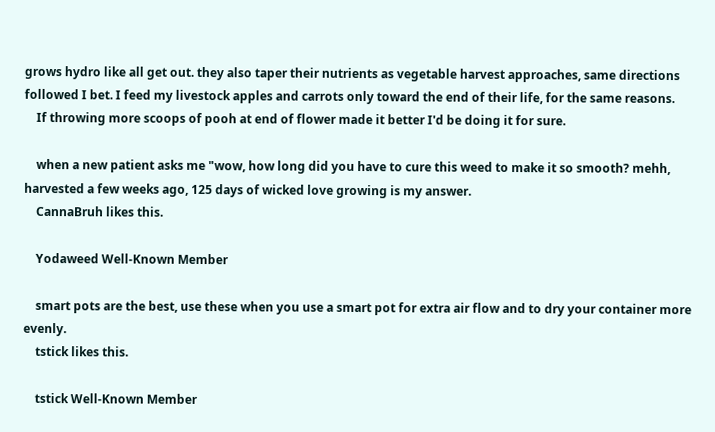grows hydro like all get out. they also taper their nutrients as vegetable harvest approaches, same directions followed I bet. I feed my livestock apples and carrots only toward the end of their life, for the same reasons.
    If throwing more scoops of pooh at end of flower made it better I'd be doing it for sure.

    when a new patient asks me "wow, how long did you have to cure this weed to make it so smooth? mehh, harvested a few weeks ago, 125 days of wicked love growing is my answer.
    CannaBruh likes this.

    Yodaweed Well-Known Member

    smart pots are the best, use these when you use a smart pot for extra air flow and to dry your container more evenly.
    tstick likes this.

    tstick Well-Known Member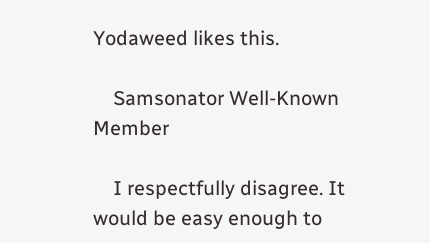Yodaweed likes this.

    Samsonator Well-Known Member

    I respectfully disagree. It would be easy enough to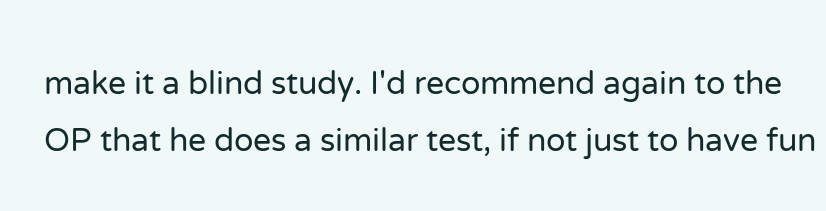make it a blind study. I'd recommend again to the OP that he does a similar test, if not just to have fun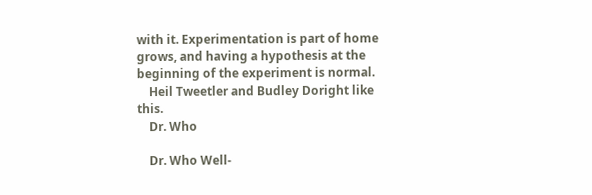with it. Experimentation is part of home grows, and having a hypothesis at the beginning of the experiment is normal.
    Heil Tweetler and Budley Doright like this.
    Dr. Who

    Dr. Who Well-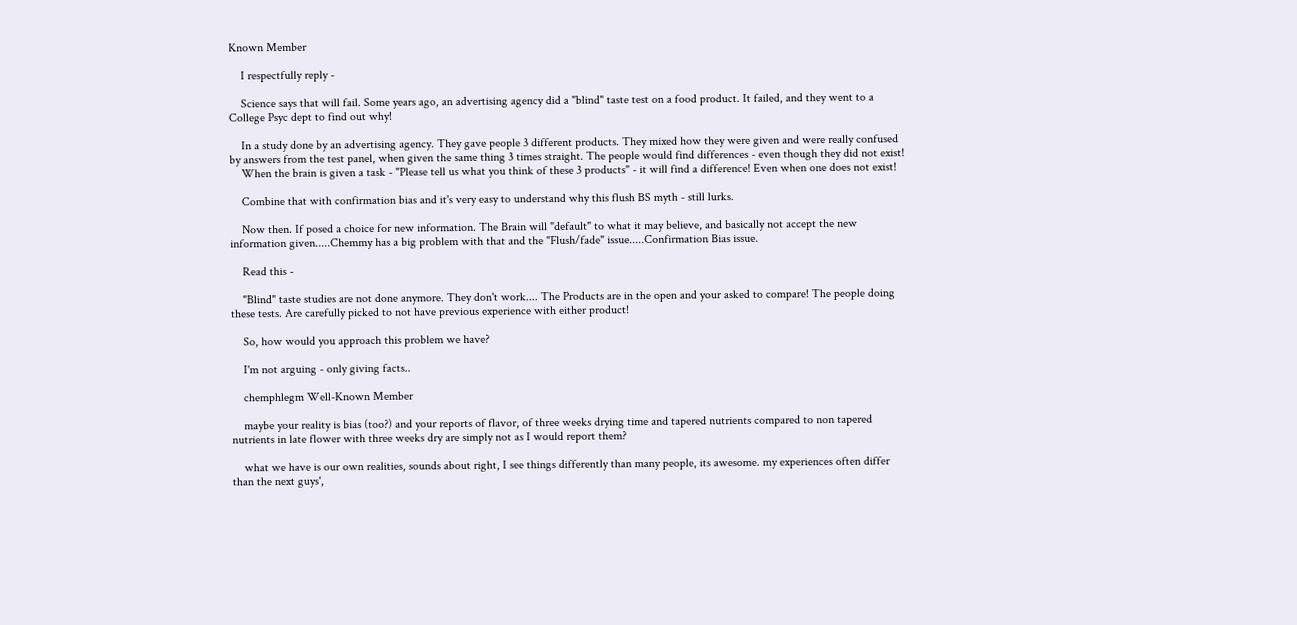Known Member

    I respectfully reply -

    Science says that will fail. Some years ago, an advertising agency did a "blind" taste test on a food product. It failed, and they went to a College Psyc dept to find out why!

    In a study done by an advertising agency. They gave people 3 different products. They mixed how they were given and were really confused by answers from the test panel, when given the same thing 3 times straight. The people would find differences - even though they did not exist!
    When the brain is given a task - "Please tell us what you think of these 3 products" - it will find a difference! Even when one does not exist!

    Combine that with confirmation bias and it's very easy to understand why this flush BS myth - still lurks.

    Now then. If posed a choice for new information. The Brain will "default" to what it may believe, and basically not accept the new information given.....Chemmy has a big problem with that and the "Flush/fade" issue.....Confirmation Bias issue.

    Read this -

    "Blind" taste studies are not done anymore. They don't work.... The Products are in the open and your asked to compare! The people doing these tests. Are carefully picked to not have previous experience with either product!

    So, how would you approach this problem we have?

    I'm not arguing - only giving facts..

    chemphlegm Well-Known Member

    maybe your reality is bias (too?) and your reports of flavor, of three weeks drying time and tapered nutrients compared to non tapered nutrients in late flower with three weeks dry are simply not as I would report them?

    what we have is our own realities, sounds about right, I see things differently than many people, its awesome. my experiences often differ than the next guys',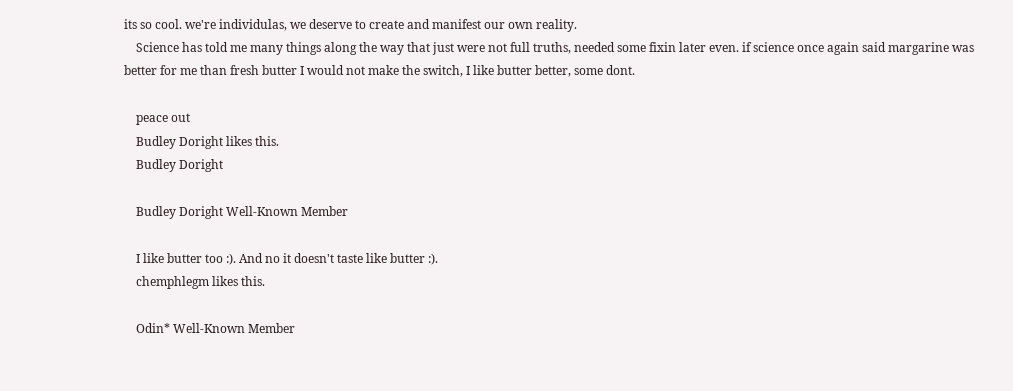its so cool. we're individulas, we deserve to create and manifest our own reality.
    Science has told me many things along the way that just were not full truths, needed some fixin later even. if science once again said margarine was better for me than fresh butter I would not make the switch, I like butter better, some dont.

    peace out
    Budley Doright likes this.
    Budley Doright

    Budley Doright Well-Known Member

    I like butter too :). And no it doesn't taste like butter :).
    chemphlegm likes this.

    Odin* Well-Known Member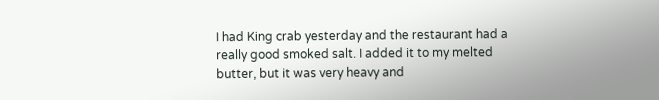I had King crab yesterday and the restaurant had a really good smoked salt. I added it to my melted butter, but it was very heavy and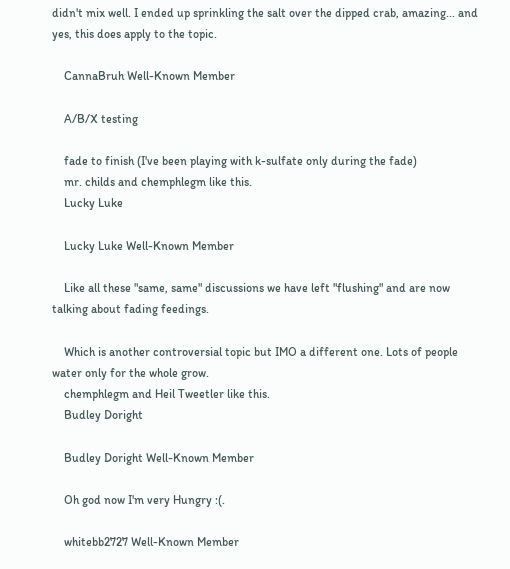didn't mix well. I ended up sprinkling the salt over the dipped crab, amazing... and yes, this does apply to the topic.

    CannaBruh Well-Known Member

    A/B/X testing

    fade to finish (I've been playing with k-sulfate only during the fade)
    mr. childs and chemphlegm like this.
    Lucky Luke

    Lucky Luke Well-Known Member

    Like all these "same, same" discussions we have left "flushing" and are now talking about fading feedings.

    Which is another controversial topic but IMO a different one. Lots of people water only for the whole grow.
    chemphlegm and Heil Tweetler like this.
    Budley Doright

    Budley Doright Well-Known Member

    Oh god now I'm very Hungry :(.

    whitebb2727 Well-Known Member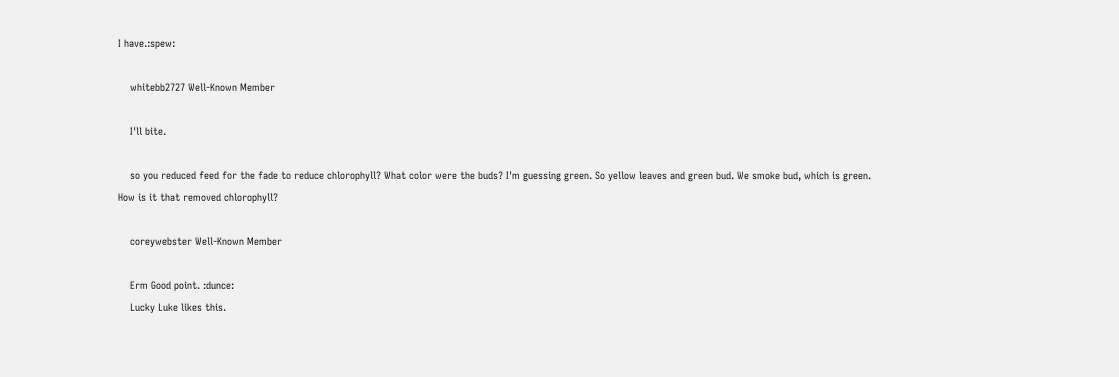I have.:spew:

    whitebb2727 Well-Known Member

    I'll bite.

    so you reduced feed for the fade to reduce chlorophyll? What color were the buds? I'm guessing green. So yellow leaves and green bud. We smoke bud, which is green. How is it that removed chlorophyll?

    coreywebster Well-Known Member

    Erm Good point. :dunce:
    Lucky Luke likes this.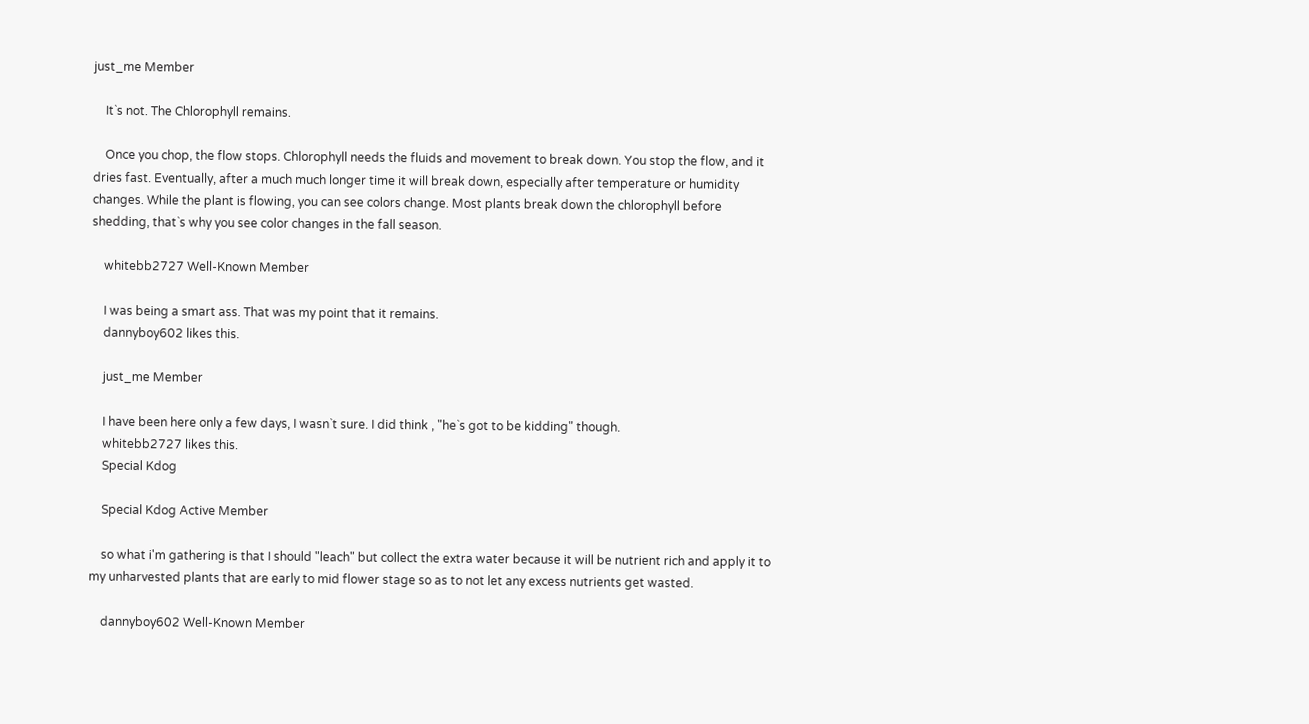just_me Member

    It`s not. The Chlorophyll remains.

    Once you chop, the flow stops. Chlorophyll needs the fluids and movement to break down. You stop the flow, and it dries fast. Eventually, after a much much longer time it will break down, especially after temperature or humidity changes. While the plant is flowing, you can see colors change. Most plants break down the chlorophyll before shedding, that`s why you see color changes in the fall season.

    whitebb2727 Well-Known Member

    I was being a smart ass. That was my point that it remains.
    dannyboy602 likes this.

    just_me Member

    I have been here only a few days, I wasn`t sure. I did think , "he`s got to be kidding" though.
    whitebb2727 likes this.
    Special Kdog

    Special Kdog Active Member

    so what i'm gathering is that I should "leach" but collect the extra water because it will be nutrient rich and apply it to my unharvested plants that are early to mid flower stage so as to not let any excess nutrients get wasted.

    dannyboy602 Well-Known Member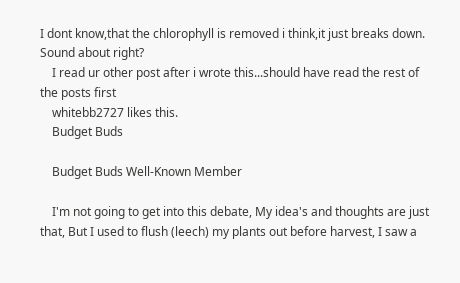I dont know,that the chlorophyll is removed i think,it just breaks down. Sound about right?
    I read ur other post after i wrote this...should have read the rest of the posts first
    whitebb2727 likes this.
    Budget Buds

    Budget Buds Well-Known Member

    I'm not going to get into this debate, My idea's and thoughts are just that, But I used to flush (leech) my plants out before harvest, I saw a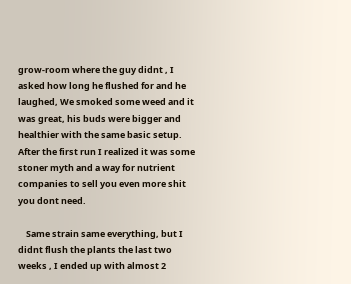grow-room where the guy didnt , I asked how long he flushed for and he laughed, We smoked some weed and it was great, his buds were bigger and healthier with the same basic setup. After the first run I realized it was some stoner myth and a way for nutrient companies to sell you even more shit you dont need.

    Same strain same everything, but I didnt flush the plants the last two weeks , I ended up with almost 2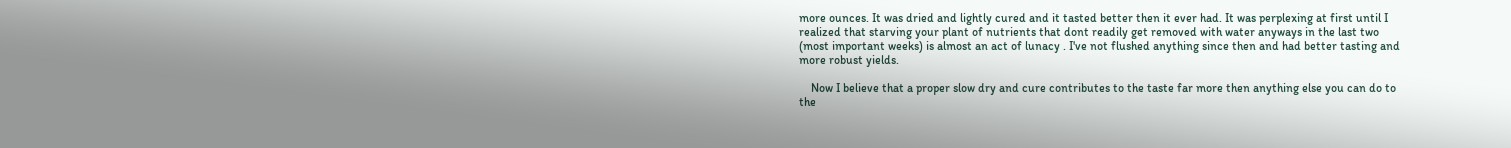more ounces. It was dried and lightly cured and it tasted better then it ever had. It was perplexing at first until I realized that starving your plant of nutrients that dont readily get removed with water anyways in the last two (most important weeks) is almost an act of lunacy . I've not flushed anything since then and had better tasting and more robust yields.

    Now I believe that a proper slow dry and cure contributes to the taste far more then anything else you can do to the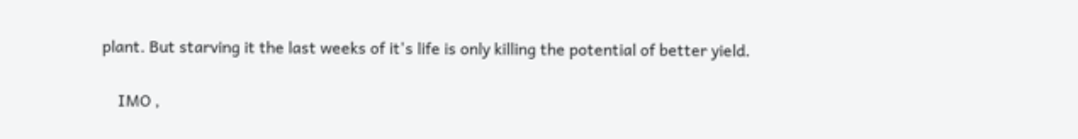plant. But starving it the last weeks of it's life is only killing the potential of better yield.

    IMO ,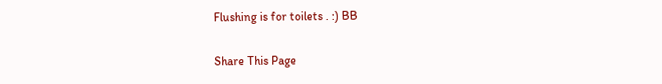Flushing is for toilets . :) BB

Share This Page